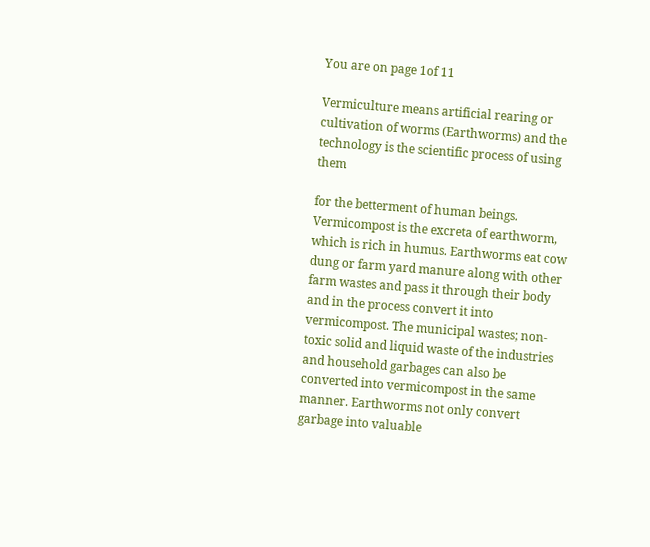You are on page 1of 11

Vermiculture means artificial rearing or cultivation of worms (Earthworms) and the technology is the scientific process of using them

for the betterment of human beings. Vermicompost is the excreta of earthworm, which is rich in humus. Earthworms eat cow dung or farm yard manure along with other farm wastes and pass it through their body and in the process convert it into vermicompost. The municipal wastes; non-toxic solid and liquid waste of the industries and household garbages can also be converted into vermicompost in the same manner. Earthworms not only convert garbage into valuable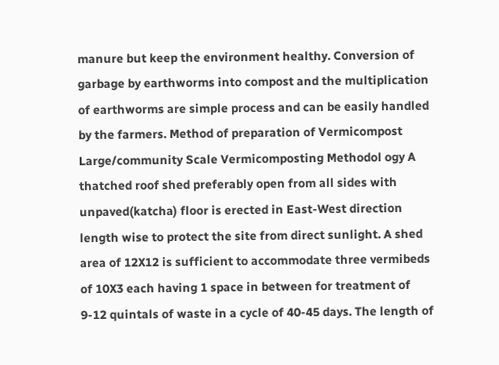manure but keep the environment healthy. Conversion of garbage by earthworms into compost and the multiplication of earthworms are simple process and can be easily handled by the farmers. Method of preparation of Vermicompost Large/community Scale Vermicomposting Methodol ogy A thatched roof shed preferably open from all sides with unpaved(katcha) floor is erected in East-West direction length wise to protect the site from direct sunlight. A shed area of 12X12 is sufficient to accommodate three vermibeds of 10X3 each having 1 space in between for treatment of 9-12 quintals of waste in a cycle of 40-45 days. The length of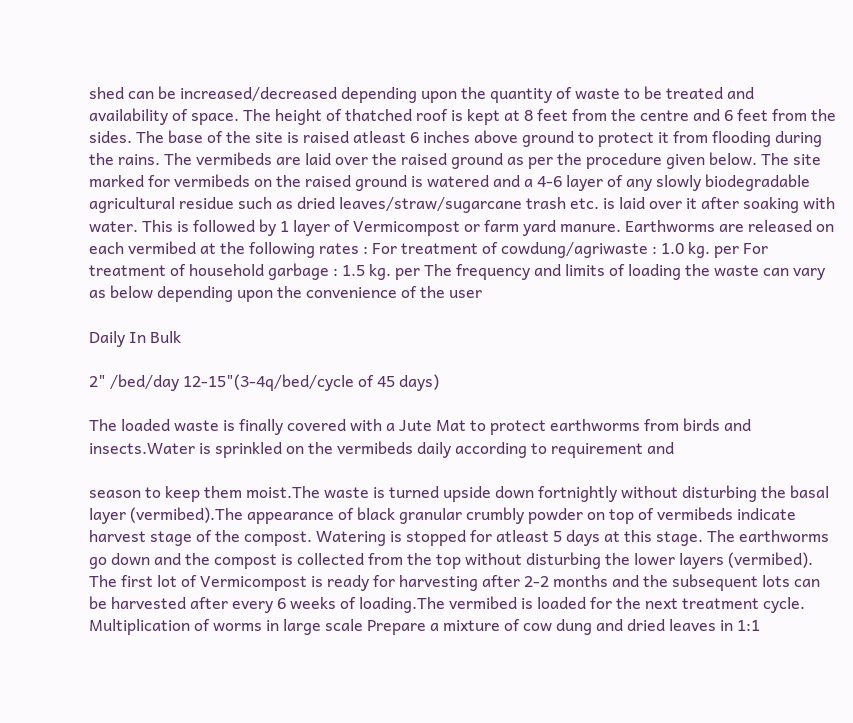shed can be increased/decreased depending upon the quantity of waste to be treated and availability of space. The height of thatched roof is kept at 8 feet from the centre and 6 feet from the sides. The base of the site is raised atleast 6 inches above ground to protect it from flooding during the rains. The vermibeds are laid over the raised ground as per the procedure given below. The site marked for vermibeds on the raised ground is watered and a 4-6 layer of any slowly biodegradable agricultural residue such as dried leaves/straw/sugarcane trash etc. is laid over it after soaking with water. This is followed by 1 layer of Vermicompost or farm yard manure. Earthworms are released on each vermibed at the following rates : For treatment of cowdung/agriwaste : 1.0 kg. per For treatment of household garbage : 1.5 kg. per The frequency and limits of loading the waste can vary as below depending upon the convenience of the user

Daily In Bulk

2" /bed/day 12-15"(3-4q/bed/cycle of 45 days)

The loaded waste is finally covered with a Jute Mat to protect earthworms from birds and insects.Water is sprinkled on the vermibeds daily according to requirement and

season to keep them moist.The waste is turned upside down fortnightly without disturbing the basal layer (vermibed).The appearance of black granular crumbly powder on top of vermibeds indicate harvest stage of the compost. Watering is stopped for atleast 5 days at this stage. The earthworms go down and the compost is collected from the top without disturbing the lower layers (vermibed). The first lot of Vermicompost is ready for harvesting after 2-2 months and the subsequent lots can be harvested after every 6 weeks of loading.The vermibed is loaded for the next treatment cycle. Multiplication of worms in large scale Prepare a mixture of cow dung and dried leaves in 1:1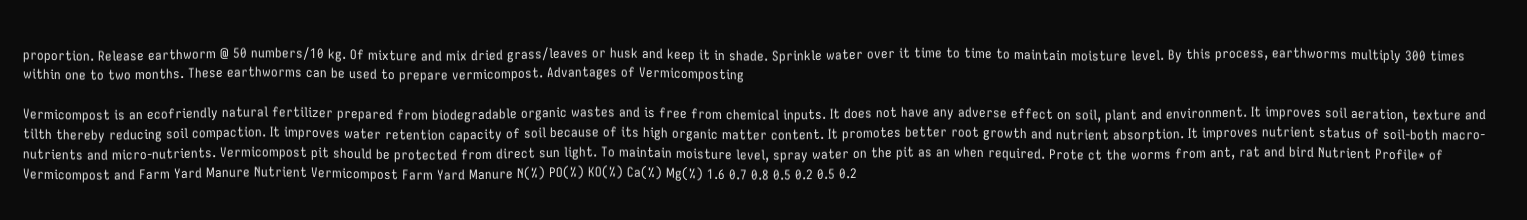proportion. Release earthworm @ 50 numbers/10 kg. Of mixture and mix dried grass/leaves or husk and keep it in shade. Sprinkle water over it time to time to maintain moisture level. By this process, earthworms multiply 300 times within one to two months. These earthworms can be used to prepare vermicompost. Advantages of Vermicomposting

Vermicompost is an ecofriendly natural fertilizer prepared from biodegradable organic wastes and is free from chemical inputs. It does not have any adverse effect on soil, plant and environment. It improves soil aeration, texture and tilth thereby reducing soil compaction. It improves water retention capacity of soil because of its high organic matter content. It promotes better root growth and nutrient absorption. It improves nutrient status of soil-both macro-nutrients and micro-nutrients. Vermicompost pit should be protected from direct sun light. To maintain moisture level, spray water on the pit as an when required. Prote ct the worms from ant, rat and bird Nutrient Profile* of Vermicompost and Farm Yard Manure Nutrient Vermicompost Farm Yard Manure N(%) PO(%) KO(%) Ca(%) Mg(%) 1.6 0.7 0.8 0.5 0.2 0.5 0.2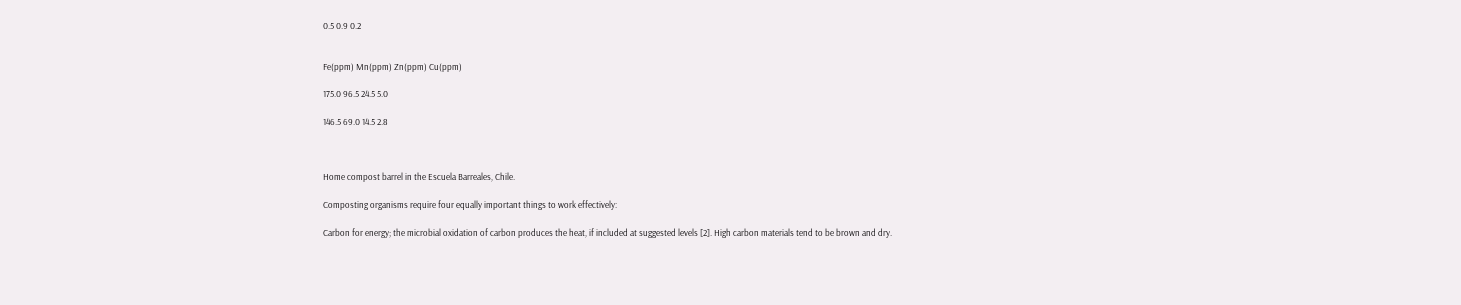0.5 0.9 0.2


Fe(ppm) Mn(ppm) Zn(ppm) Cu(ppm)

175.0 96.5 24.5 5.0

146.5 69.0 14.5 2.8



Home compost barrel in the Escuela Barreales, Chile.

Composting organisms require four equally important things to work effectively:

Carbon for energy; the microbial oxidation of carbon produces the heat, if included at suggested levels [2]. High carbon materials tend to be brown and dry.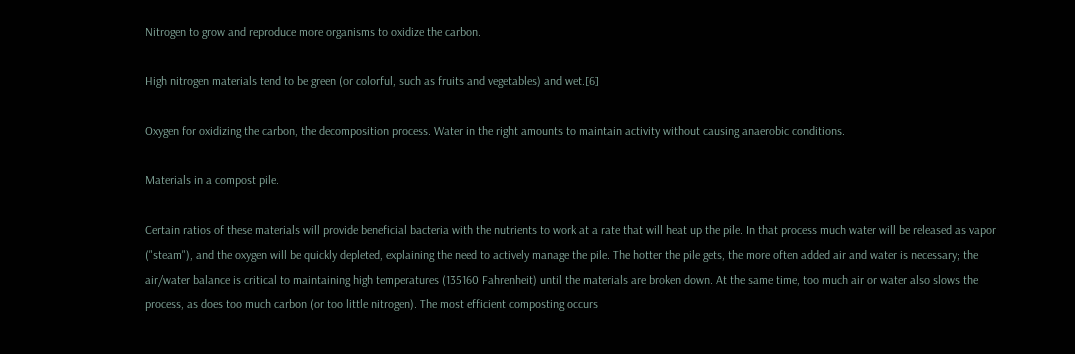Nitrogen to grow and reproduce more organisms to oxidize the carbon.

High nitrogen materials tend to be green (or colorful, such as fruits and vegetables) and wet.[6]

Oxygen for oxidizing the carbon, the decomposition process. Water in the right amounts to maintain activity without causing anaerobic conditions.

Materials in a compost pile.

Certain ratios of these materials will provide beneficial bacteria with the nutrients to work at a rate that will heat up the pile. In that process much water will be released as vapor ("steam"), and the oxygen will be quickly depleted, explaining the need to actively manage the pile. The hotter the pile gets, the more often added air and water is necessary; the air/water balance is critical to maintaining high temperatures (135160 Fahrenheit) until the materials are broken down. At the same time, too much air or water also slows the process, as does too much carbon (or too little nitrogen). The most efficient composting occurs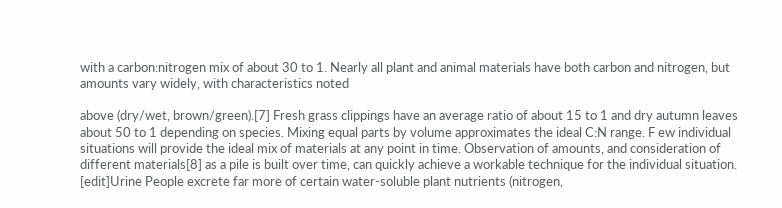with a carbon:nitrogen mix of about 30 to 1. Nearly all plant and animal materials have both carbon and nitrogen, but amounts vary widely, with characteristics noted

above (dry/wet, brown/green).[7] Fresh grass clippings have an average ratio of about 15 to 1 and dry autumn leaves about 50 to 1 depending on species. Mixing equal parts by volume approximates the ideal C:N range. F ew individual situations will provide the ideal mix of materials at any point in time. Observation of amounts, and consideration of different materials[8] as a pile is built over time, can quickly achieve a workable technique for the individual situation. [edit]Urine People excrete far more of certain water-soluble plant nutrients (nitrogen,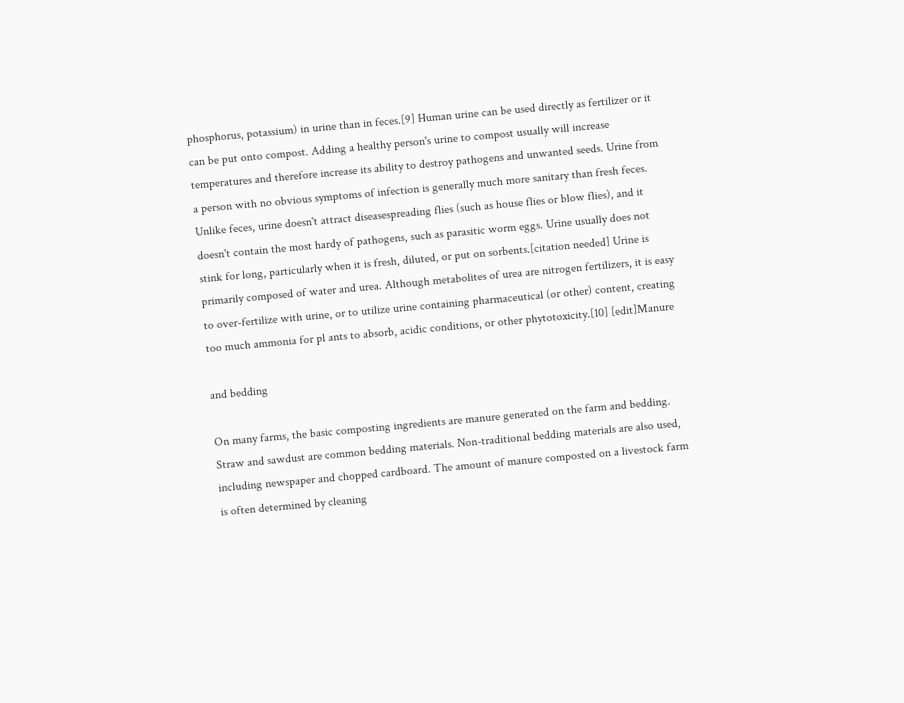phosphorus, potassium) in urine than in feces.[9] Human urine can be used directly as fertilizer or it can be put onto compost. Adding a healthy person's urine to compost usually will increase temperatures and therefore increase its ability to destroy pathogens and unwanted seeds. Urine from a person with no obvious symptoms of infection is generally much more sanitary than fresh feces. Unlike feces, urine doesn't attract diseasespreading flies (such as house flies or blow flies), and it doesn't contain the most hardy of pathogens, such as parasitic worm eggs. Urine usually does not stink for long, particularly when it is fresh, diluted, or put on sorbents.[citation needed] Urine is primarily composed of water and urea. Although metabolites of urea are nitrogen fertilizers, it is easy to over-fertilize with urine, or to utilize urine containing pharmaceutical (or other) content, creating too much ammonia for pl ants to absorb, acidic conditions, or other phytotoxicity.[10] [edit]Manure

and bedding

On many farms, the basic composting ingredients are manure generated on the farm and bedding. Straw and sawdust are common bedding materials. Non-traditional bedding materials are also used, including newspaper and chopped cardboard. The amount of manure composted on a livestock farm is often determined by cleaning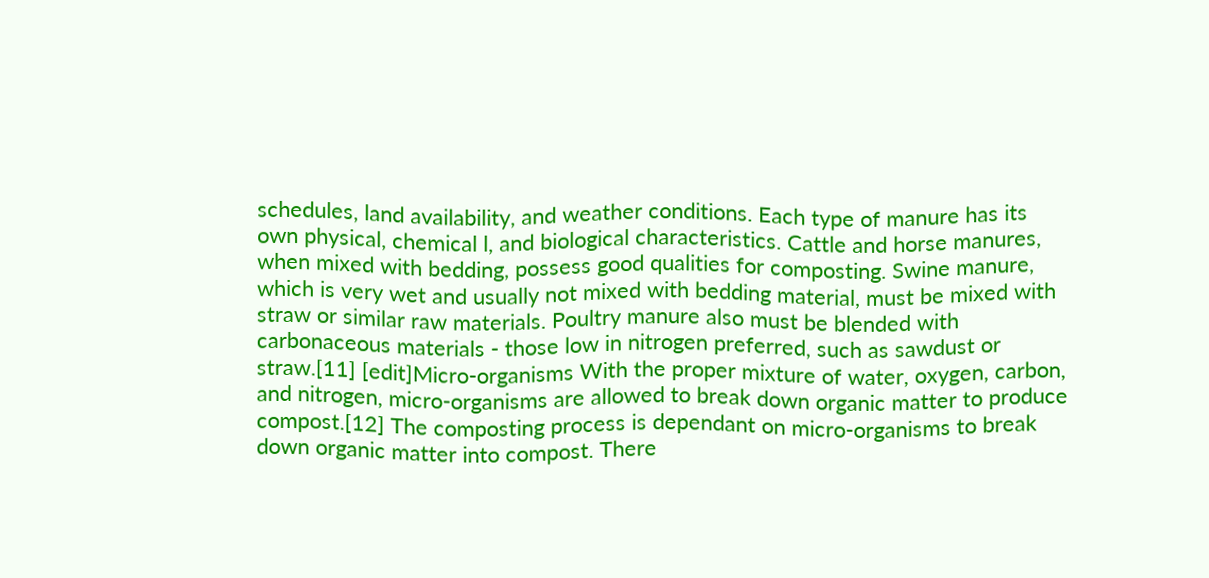schedules, land availability, and weather conditions. Each type of manure has its own physical, chemical l, and biological characteristics. Cattle and horse manures, when mixed with bedding, possess good qualities for composting. Swine manure, which is very wet and usually not mixed with bedding material, must be mixed with straw or similar raw materials. Poultry manure also must be blended with carbonaceous materials - those low in nitrogen preferred, such as sawdust or straw.[11] [edit]Micro-organisms With the proper mixture of water, oxygen, carbon, and nitrogen, micro-organisms are allowed to break down organic matter to produce compost.[12] The composting process is dependant on micro-organisms to break down organic matter into compost. There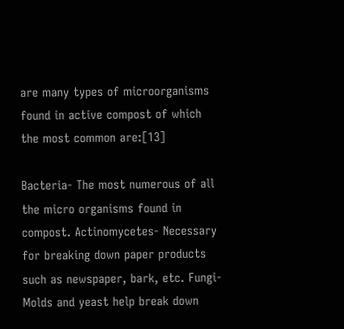are many types of microorganisms found in active compost of which the most common are:[13]

Bacteria- The most numerous of all the micro organisms found in compost. Actinomycetes- Necessary for breaking down paper products such as newspaper, bark, etc. Fungi- Molds and yeast help break down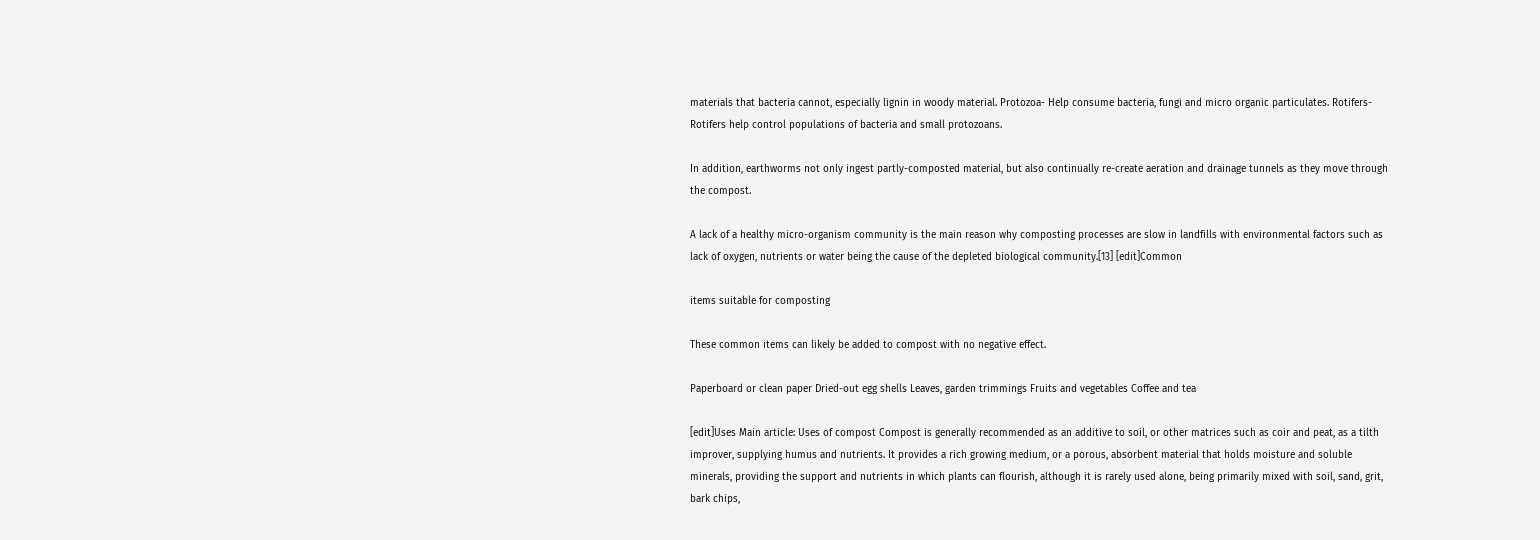materials that bacteria cannot, especially lignin in woody material. Protozoa- Help consume bacteria, fungi and micro organic particulates. Rotifers- Rotifers help control populations of bacteria and small protozoans.

In addition, earthworms not only ingest partly-composted material, but also continually re-create aeration and drainage tunnels as they move through the compost.

A lack of a healthy micro-organism community is the main reason why composting processes are slow in landfills with environmental factors such as lack of oxygen, nutrients or water being the cause of the depleted biological community.[13] [edit]Common

items suitable for composting

These common items can likely be added to compost with no negative effect.

Paperboard or clean paper Dried-out egg shells Leaves, garden trimmings Fruits and vegetables Coffee and tea

[edit]Uses Main article: Uses of compost Compost is generally recommended as an additive to soil, or other matrices such as coir and peat, as a tilth improver, supplying humus and nutrients. It provides a rich growing medium, or a porous, absorbent material that holds moisture and soluble minerals, providing the support and nutrients in which plants can flourish, although it is rarely used alone, being primarily mixed with soil, sand, grit, bark chips,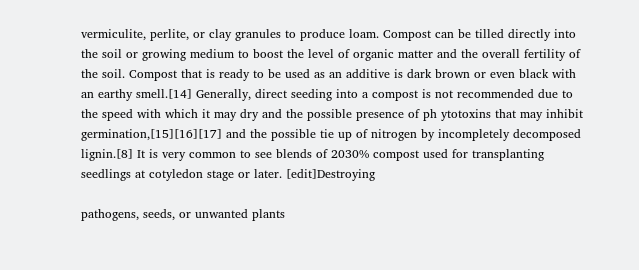vermiculite, perlite, or clay granules to produce loam. Compost can be tilled directly into the soil or growing medium to boost the level of organic matter and the overall fertility of the soil. Compost that is ready to be used as an additive is dark brown or even black with an earthy smell.[14] Generally, direct seeding into a compost is not recommended due to the speed with which it may dry and the possible presence of ph ytotoxins that may inhibit germination,[15][16][17] and the possible tie up of nitrogen by incompletely decomposed lignin.[8] It is very common to see blends of 2030% compost used for transplanting seedlings at cotyledon stage or later. [edit]Destroying

pathogens, seeds, or unwanted plants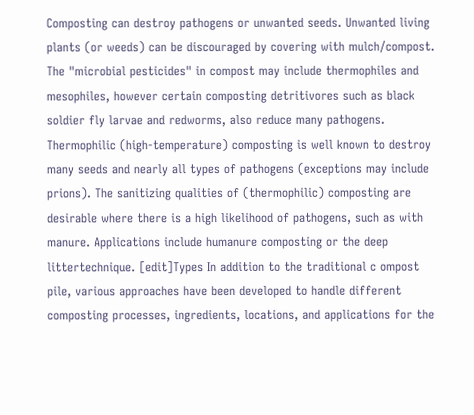Composting can destroy pathogens or unwanted seeds. Unwanted living plants (or weeds) can be discouraged by covering with mulch/compost. The "microbial pesticides" in compost may include thermophiles and mesophiles, however certain composting detritivores such as black soldier fly larvae and redworms, also reduce many pathogens. Thermophilic (high-temperature) composting is well known to destroy many seeds and nearly all types of pathogens (exceptions may include prions). The sanitizing qualities of (thermophilic) composting are desirable where there is a high likelihood of pathogens, such as with manure. Applications include humanure composting or the deep littertechnique. [edit]Types In addition to the traditional c ompost pile, various approaches have been developed to handle different composting processes, ingredients, locations, and applications for the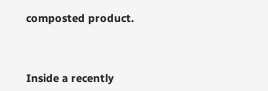composted product.



Inside a recently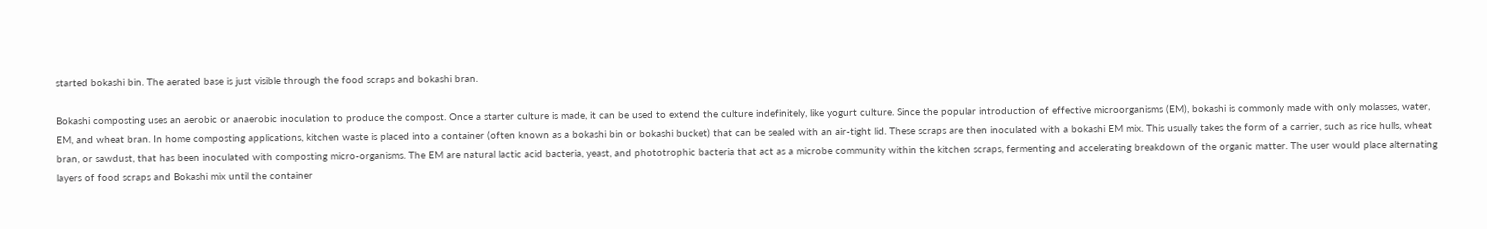started bokashi bin. The aerated base is just visible through the food scraps and bokashi bran.

Bokashi composting uses an aerobic or anaerobic inoculation to produce the compost. Once a starter culture is made, it can be used to extend the culture indefinitely, like yogurt culture. Since the popular introduction of effective microorganisms (EM), bokashi is commonly made with only molasses, water, EM, and wheat bran. In home composting applications, kitchen waste is placed into a container (often known as a bokashi bin or bokashi bucket) that can be sealed with an air-tight lid. These scraps are then inoculated with a bokashi EM mix. This usually takes the form of a carrier, such as rice hulls, wheat bran, or sawdust, that has been inoculated with composting micro-organisms. The EM are natural lactic acid bacteria, yeast, and phototrophic bacteria that act as a microbe community within the kitchen scraps, fermenting and accelerating breakdown of the organic matter. The user would place alternating layers of food scraps and Bokashi mix until the container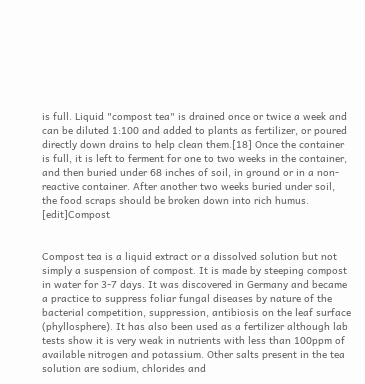is full. Liquid "compost tea" is drained once or twice a week and can be diluted 1:100 and added to plants as fertilizer, or poured directly down drains to help clean them.[18] Once the container is full, it is left to ferment for one to two weeks in the container, and then buried under 68 inches of soil, in ground or in a non-reactive container. After another two weeks buried under soil, the food scraps should be broken down into rich humus. [edit]Compost


Compost tea is a liquid extract or a dissolved solution but not simply a suspension of compost. It is made by steeping compost in water for 3-7 days. It was discovered in Germany and became a practice to suppress foliar fungal diseases by nature of the bacterial competition, suppression, antibiosis on the leaf surface (phyllosphere). It has also been used as a fertilizer although lab tests show it is very weak in nutrients with less than 100ppm of available nitrogen and potassium. Other salts present in the tea solution are sodium, chlorides and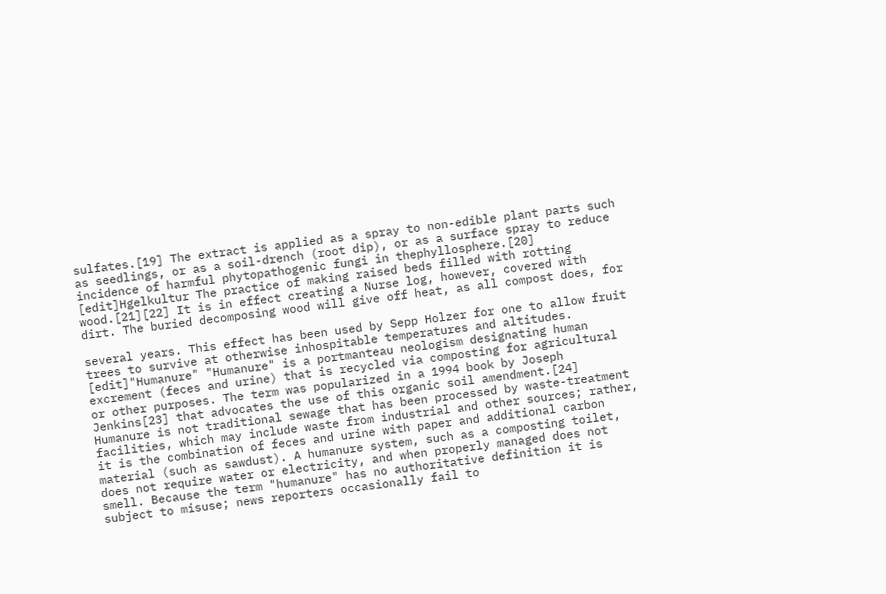sulfates.[19] The extract is applied as a spray to non-edible plant parts such as seedlings, or as a soil-drench (root dip), or as a surface spray to reduce incidence of harmful phytopathogenic fungi in thephyllosphere.[20] [edit]Hgelkultur The practice of making raised beds filled with rotting wood.[21][22] It is in effect creating a Nurse log, however, covered with dirt. The buried decomposing wood will give off heat, as all compost does, for

several years. This effect has been used by Sepp Holzer for one to allow fruit trees to survive at otherwise inhospitable temperatures and altitudes. [edit]"Humanure" "Humanure" is a portmanteau neologism designating human excrement (feces and urine) that is recycled via composting for agricultural or other purposes. The term was popularized in a 1994 book by Joseph Jenkins[23] that advocates the use of this organic soil amendment.[24] Humanure is not traditional sewage that has been processed by waste-treatment facilities, which may include waste from industrial and other sources; rather, it is the combination of feces and urine with paper and additional carbon material (such as sawdust). A humanure system, such as a composting toilet, does not require water or electricity, and when properly managed does not smell. Because the term "humanure" has no authoritative definition it is subject to misuse; news reporters occasionally fail to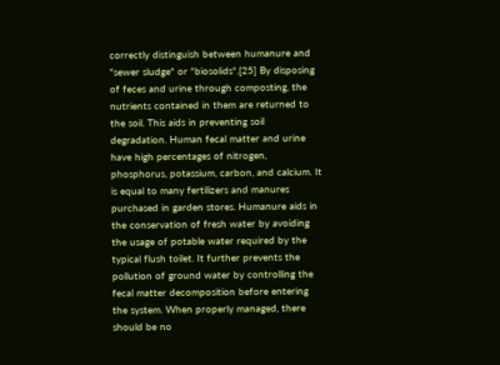correctly distinguish between humanure and "sewer sludge" or "biosolids".[25] By disposing of feces and urine through composting, the nutrients contained in them are returned to the soil. This aids in preventing soil degradation. Human fecal matter and urine have high percentages of nitrogen, phosphorus, potassium, carbon, and calcium. It is equal to many fertilizers and manures purchased in garden stores. Humanure aids in the conservation of fresh water by avoiding the usage of potable water required by the typical flush toilet. It further prevents the pollution of ground water by controlling the fecal matter decomposition before entering the system. When properly managed, there should be no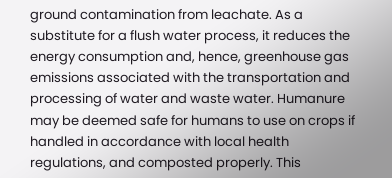ground contamination from leachate. As a substitute for a flush water process, it reduces the energy consumption and, hence, greenhouse gas emissions associated with the transportation and processing of water and waste water. Humanure may be deemed safe for humans to use on crops if handled in accordance with local health regulations, and composted properly. This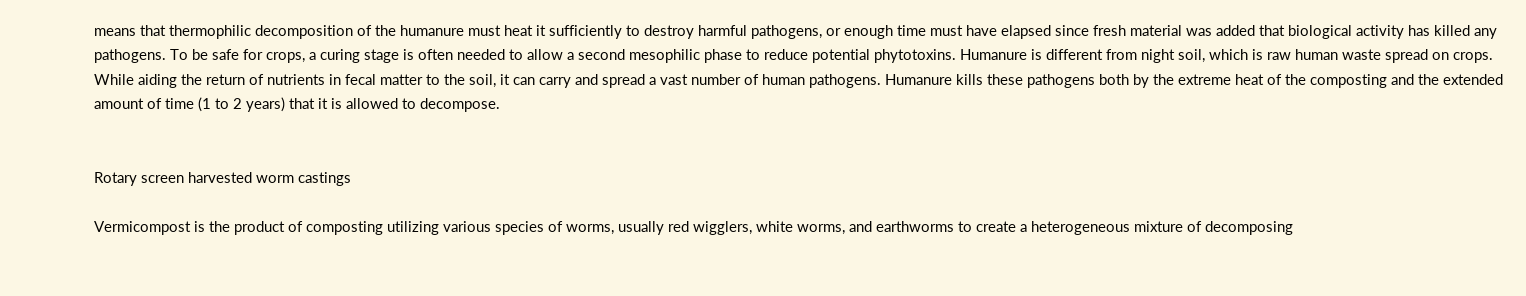means that thermophilic decomposition of the humanure must heat it sufficiently to destroy harmful pathogens, or enough time must have elapsed since fresh material was added that biological activity has killed any pathogens. To be safe for crops, a curing stage is often needed to allow a second mesophilic phase to reduce potential phytotoxins. Humanure is different from night soil, which is raw human waste spread on crops. While aiding the return of nutrients in fecal matter to the soil, it can carry and spread a vast number of human pathogens. Humanure kills these pathogens both by the extreme heat of the composting and the extended amount of time (1 to 2 years) that it is allowed to decompose.


Rotary screen harvested worm castings

Vermicompost is the product of composting utilizing various species of worms, usually red wigglers, white worms, and earthworms to create a heterogeneous mixture of decomposing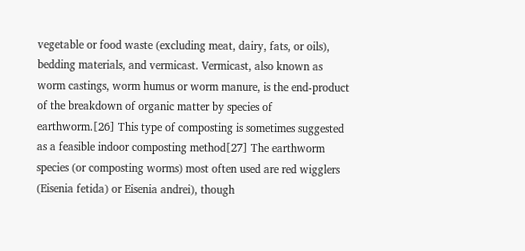vegetable or food waste (excluding meat, dairy, fats, or oils), bedding materials, and vermicast. Vermicast, also known as worm castings, worm humus or worm manure, is the end-product of the breakdown of organic matter by species of earthworm.[26] This type of composting is sometimes suggested as a feasible indoor composting method[27] The earthworm species (or composting worms) most often used are red wigglers (Eisenia fetida) or Eisenia andrei), though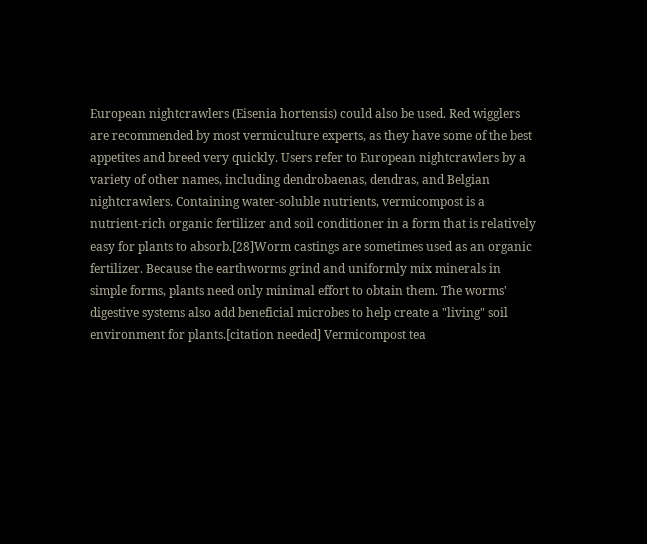European nightcrawlers (Eisenia hortensis) could also be used. Red wigglers are recommended by most vermiculture experts, as they have some of the best appetites and breed very quickly. Users refer to European nightcrawlers by a variety of other names, including dendrobaenas, dendras, and Belgian nightcrawlers. Containing water-soluble nutrients, vermicompost is a nutrient-rich organic fertilizer and soil conditioner in a form that is relatively easy for plants to absorb.[28]Worm castings are sometimes used as an organic fertilizer. Because the earthworms grind and uniformly mix minerals in simple forms, plants need only minimal effort to obtain them. The worms' digestive systems also add beneficial microbes to help create a "living" soil environment for plants.[citation needed] Vermicompost tea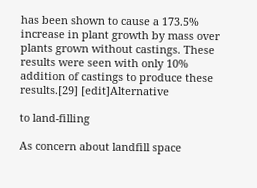has been shown to cause a 173.5% increase in plant growth by mass over plants grown without castings. These results were seen with only 10% addition of castings to produce these results.[29] [edit]Alternative

to land-filling

As concern about landfill space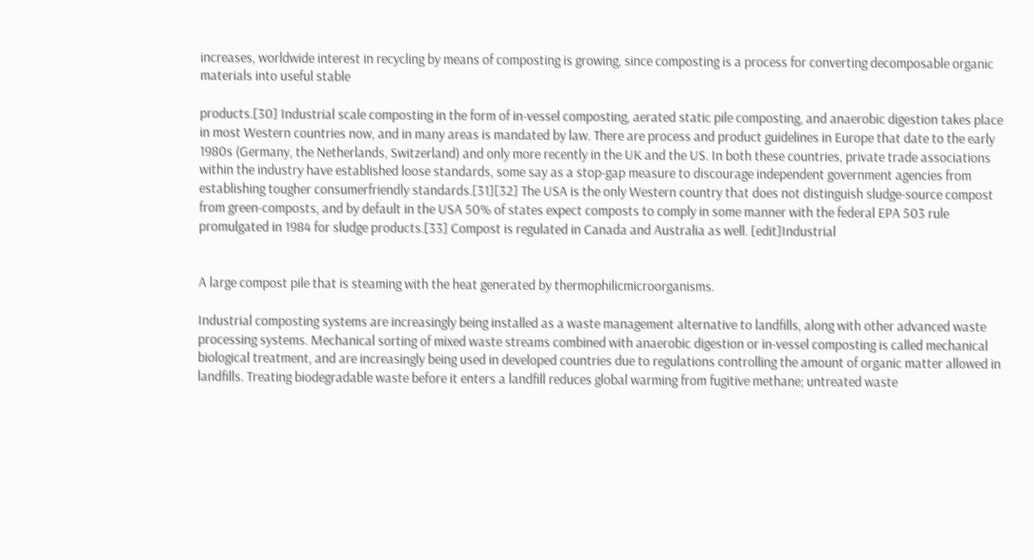increases, worldwide interest in recycling by means of composting is growing, since composting is a process for converting decomposable organic materials into useful stable

products.[30] Industrial scale composting in the form of in-vessel composting, aerated static pile composting, and anaerobic digestion takes place in most Western countries now, and in many areas is mandated by law. There are process and product guidelines in Europe that date to the early 1980s (Germany, the Netherlands, Switzerland) and only more recently in the UK and the US. In both these countries, private trade associations within the industry have established loose standards, some say as a stop-gap measure to discourage independent government agencies from establishing tougher consumerfriendly standards.[31][32] The USA is the only Western country that does not distinguish sludge-source compost from green-composts, and by default in the USA 50% of states expect composts to comply in some manner with the federal EPA 503 rule promulgated in 1984 for sludge products.[33] Compost is regulated in Canada and Australia as well. [edit]Industrial


A large compost pile that is steaming with the heat generated by thermophilicmicroorganisms.

Industrial composting systems are increasingly being installed as a waste management alternative to landfills, along with other advanced waste processing systems. Mechanical sorting of mixed waste streams combined with anaerobic digestion or in-vessel composting is called mechanical biological treatment, and are increasingly being used in developed countries due to regulations controlling the amount of organic matter allowed in landfills. Treating biodegradable waste before it enters a landfill reduces global warming from fugitive methane; untreated waste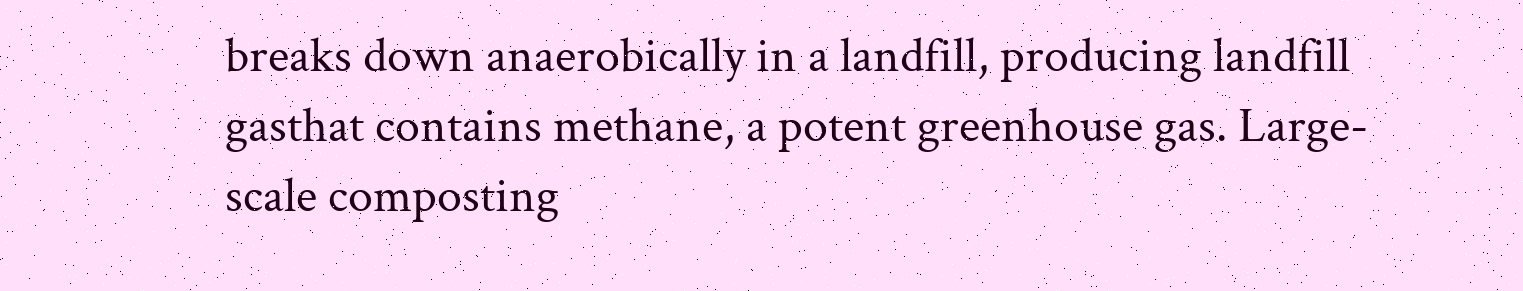breaks down anaerobically in a landfill, producing landfill gasthat contains methane, a potent greenhouse gas. Large-scale composting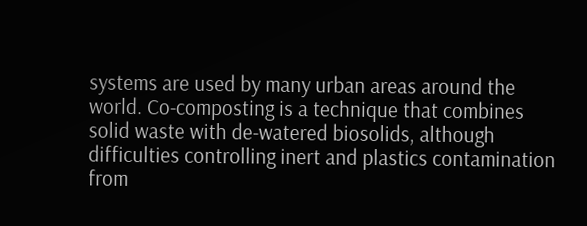systems are used by many urban areas around the world. Co-composting is a technique that combines solid waste with de-watered biosolids, although difficulties controlling inert and plastics contamination from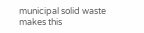municipal solid waste makes this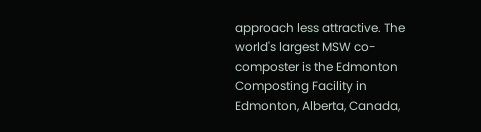approach less attractive. The world's largest MSW co-composter is the Edmonton Composting Facility in Edmonton, Alberta, Canada,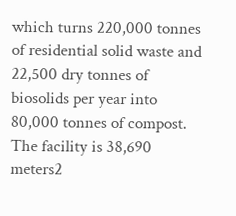which turns 220,000 tonnes of residential solid waste and 22,500 dry tonnes of biosolids per year into 80,000 tonnes of compost. The facility is 38,690 meters2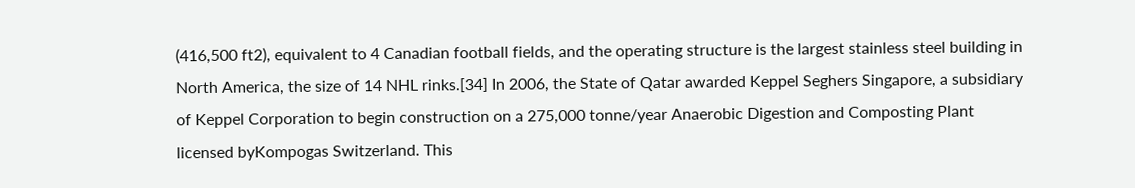(416,500 ft2), equivalent to 4 Canadian football fields, and the operating structure is the largest stainless steel building in North America, the size of 14 NHL rinks.[34] In 2006, the State of Qatar awarded Keppel Seghers Singapore, a subsidiary of Keppel Corporation to begin construction on a 275,000 tonne/year Anaerobic Digestion and Composting Plant licensed byKompogas Switzerland. This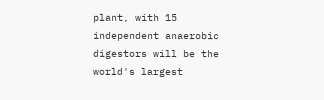plant, with 15 independent anaerobic digestors will be the world's largest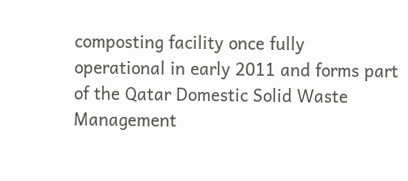composting facility once fully operational in early 2011 and forms part of the Qatar Domestic Solid Waste Management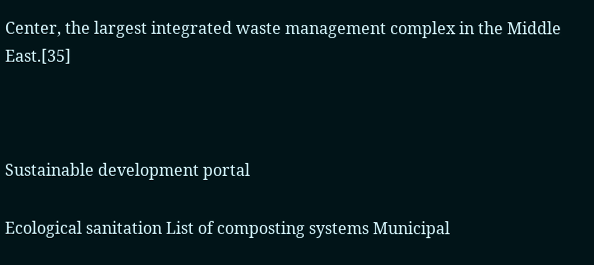Center, the largest integrated waste management complex in the Middle East.[35]



Sustainable development portal

Ecological sanitation List of composting systems Municipal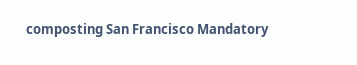composting San Francisco Mandatory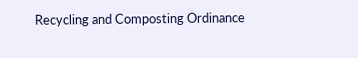Recycling and Composting Ordinance